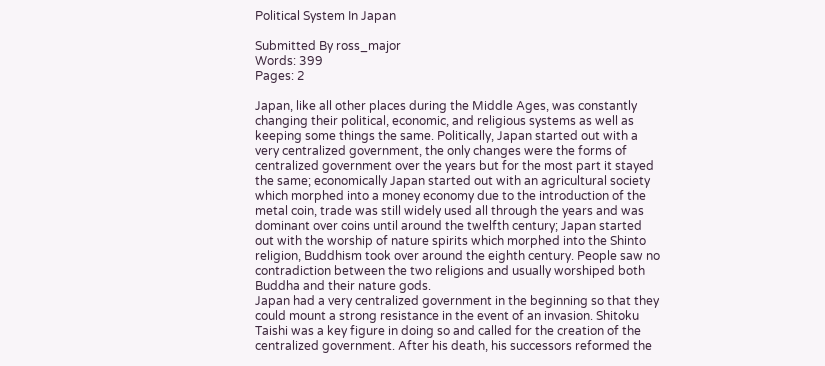Political System In Japan

Submitted By ross_major
Words: 399
Pages: 2

Japan, like all other places during the Middle Ages, was constantly changing their political, economic, and religious systems as well as keeping some things the same. Politically, Japan started out with a very centralized government, the only changes were the forms of centralized government over the years but for the most part it stayed the same; economically Japan started out with an agricultural society which morphed into a money economy due to the introduction of the metal coin, trade was still widely used all through the years and was dominant over coins until around the twelfth century; Japan started out with the worship of nature spirits which morphed into the Shinto religion, Buddhism took over around the eighth century. People saw no contradiction between the two religions and usually worshiped both Buddha and their nature gods.
Japan had a very centralized government in the beginning so that they could mount a strong resistance in the event of an invasion. Shitoku Taishi was a key figure in doing so and called for the creation of the centralized government. After his death, his successors reformed the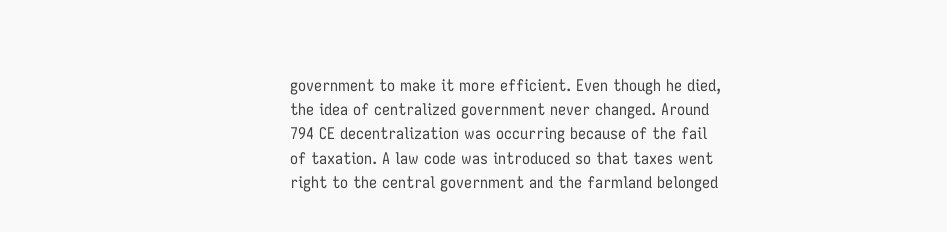government to make it more efficient. Even though he died, the idea of centralized government never changed. Around 794 CE decentralization was occurring because of the fail of taxation. A law code was introduced so that taxes went right to the central government and the farmland belonged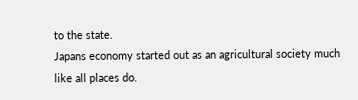to the state.
Japans economy started out as an agricultural society much like all places do.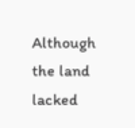Although the land lacked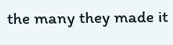the many they made it